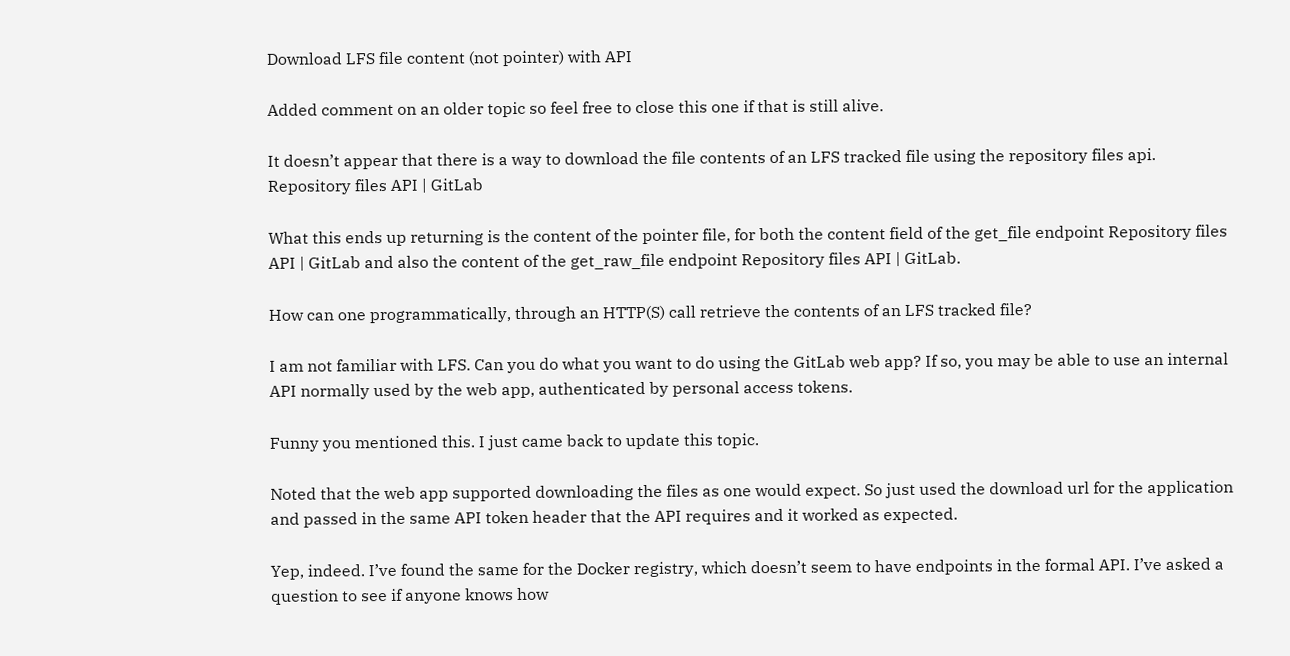Download LFS file content (not pointer) with API

Added comment on an older topic so feel free to close this one if that is still alive.

It doesn’t appear that there is a way to download the file contents of an LFS tracked file using the repository files api. Repository files API | GitLab

What this ends up returning is the content of the pointer file, for both the content field of the get_file endpoint Repository files API | GitLab and also the content of the get_raw_file endpoint Repository files API | GitLab.

How can one programmatically, through an HTTP(S) call retrieve the contents of an LFS tracked file?

I am not familiar with LFS. Can you do what you want to do using the GitLab web app? If so, you may be able to use an internal API normally used by the web app, authenticated by personal access tokens.

Funny you mentioned this. I just came back to update this topic.

Noted that the web app supported downloading the files as one would expect. So just used the download url for the application and passed in the same API token header that the API requires and it worked as expected.

Yep, indeed. I’ve found the same for the Docker registry, which doesn’t seem to have endpoints in the formal API. I’ve asked a question to see if anyone knows how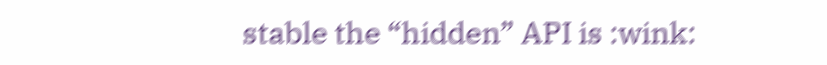stable the “hidden” API is :wink: